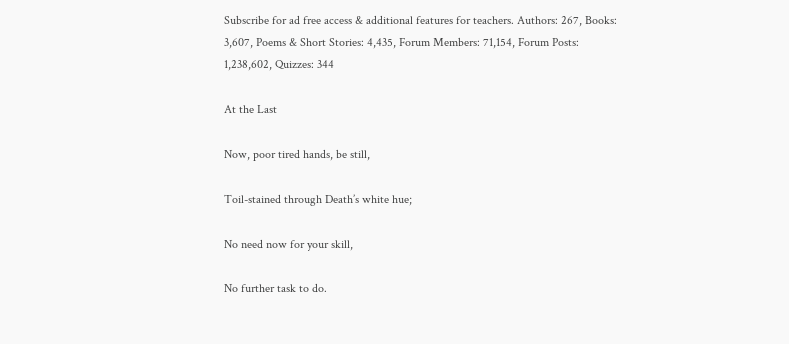Subscribe for ad free access & additional features for teachers. Authors: 267, Books: 3,607, Poems & Short Stories: 4,435, Forum Members: 71,154, Forum Posts: 1,238,602, Quizzes: 344

At the Last

Now, poor tired hands, be still,

Toil-stained through Death’s white hue;

No need now for your skill,

No further task to do.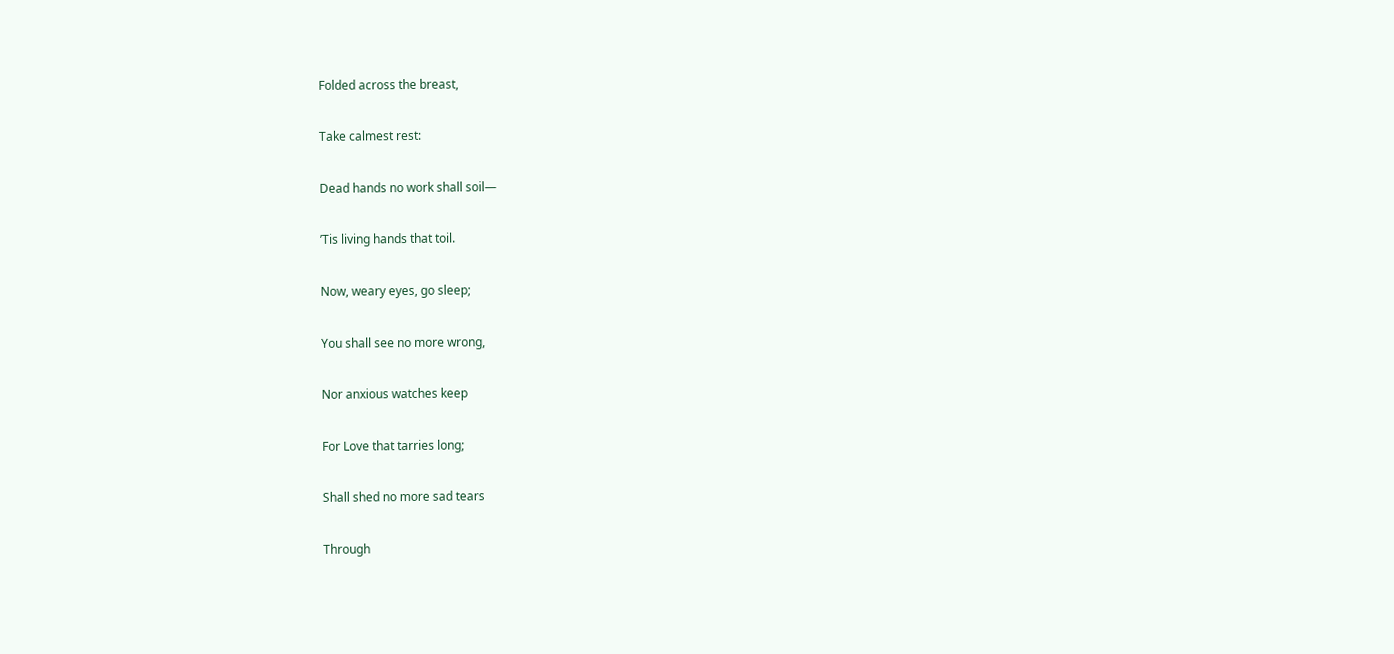Folded across the breast,

Take calmest rest:

Dead hands no work shall soil—

’Tis living hands that toil.

Now, weary eyes, go sleep;

You shall see no more wrong,

Nor anxious watches keep

For Love that tarries long;

Shall shed no more sad tears

Through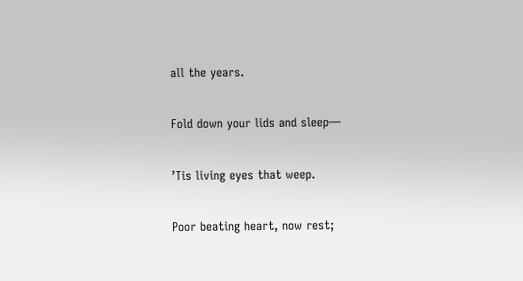all the years.

Fold down your lids and sleep—

’Tis living eyes that weep.

Poor beating heart, now rest;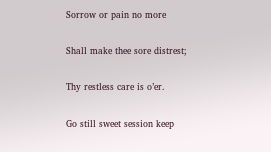Sorrow or pain no more

Shall make thee sore distrest;

Thy restless care is o’er.

Go still sweet session keep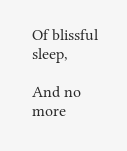Of blissful sleep,

And no more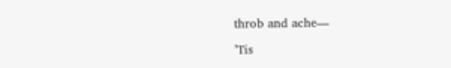throb and ache—

’Tis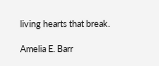living hearts that break.

Amelia E. Barr